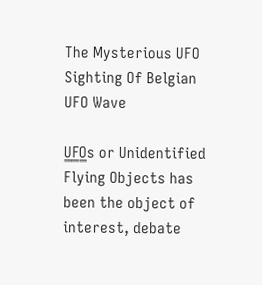The Mysterious UFO Sighting Of Belgian UFO Wave

U̳F̳O̳s or Unidentified Flying Objects has been the object of interest, debate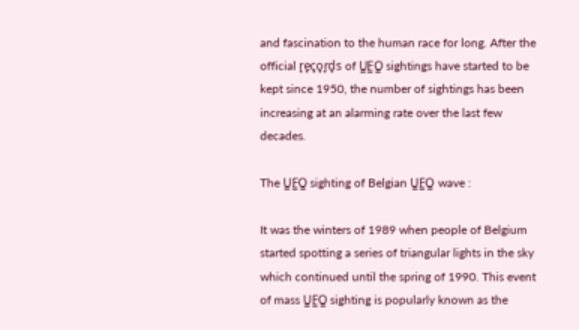and fascination to the human race for long. After the official r̟e̟c̟o̟r̟d̟s of U̳F̳O̳ sightings have started to be kept since 1950, the number of sightings has been increasing at an alarming rate over the last few decades.

The U̳F̳O̳ sighting of Belgian U̳F̳O̳ wave :

It was the winters of 1989 when people of Belgium started spotting a series of triangular lights in the sky which continued until the spring of 1990. This event of mass U̳F̳O̳ sighting is popularly known as the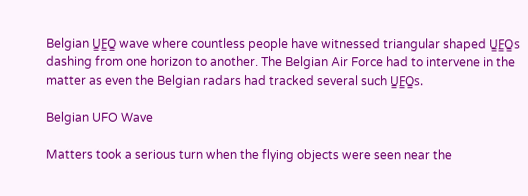Belgian U̳F̳O̳ wave where countless people have witnessed triangular shaped U̳F̳O̳s dashing from one horizon to another. The Belgian Air Force had to intervene in the matter as even the Belgian radars had tracked several such U̳F̳O̳s.

Belgian UFO Wave

Matters took a serious turn when the flying objects were seen near the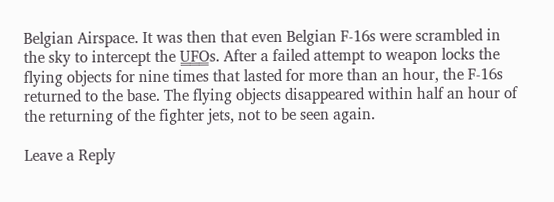Belgian Airspace. It was then that even Belgian F-16s were scrambled in the sky to intercept the U̳F̳O̳s. After a failed attempt to weapon locks the flying objects for nine times that lasted for more than an hour, the F-16s returned to the base. The flying objects disappeared within half an hour of the returning of the fighter jets, not to be seen again.

Leave a Reply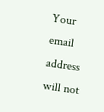Your email address will not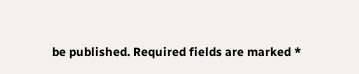be published. Required fields are marked *